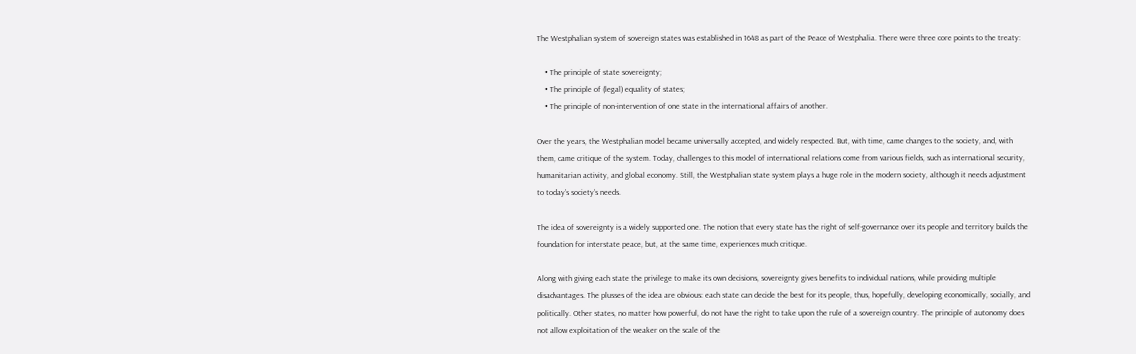The Westphalian system of sovereign states was established in 1648 as part of the Peace of Westphalia. There were three core points to the treaty:

    • The principle of state sovereignty;
    • The principle of (legal) equality of states;
    • The principle of non-intervention of one state in the international affairs of another.

Over the years, the Westphalian model became universally accepted, and widely respected. But, with time, came changes to the society, and, with them, came critique of the system. Today, challenges to this model of international relations come from various fields, such as international security, humanitarian activity, and global economy. Still, the Westphalian state system plays a huge role in the modern society, although it needs adjustment to today’s society’s needs.

The idea of sovereignty is a widely supported one. The notion that every state has the right of self-governance over its people and territory builds the foundation for interstate peace, but, at the same time, experiences much critique.

Along with giving each state the privilege to make its own decisions, sovereignty gives benefits to individual nations, while providing multiple disadvantages. The plusses of the idea are obvious: each state can decide the best for its people, thus, hopefully, developing economically, socially, and politically. Other states, no matter how powerful, do not have the right to take upon the rule of a sovereign country. The principle of autonomy does not allow exploitation of the weaker on the scale of the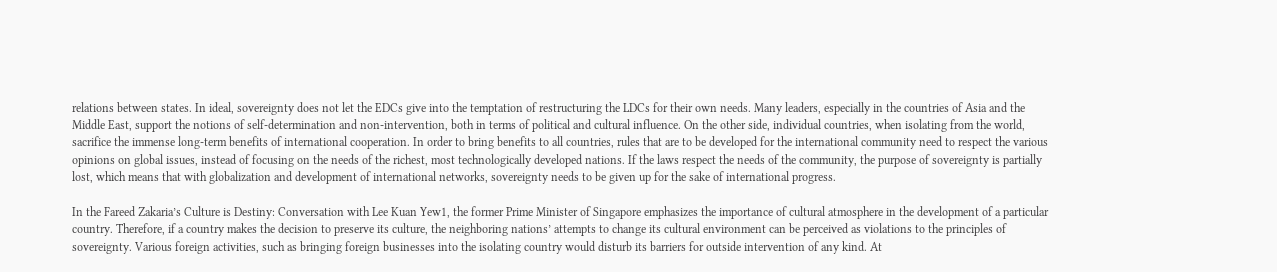relations between states. In ideal, sovereignty does not let the EDCs give into the temptation of restructuring the LDCs for their own needs. Many leaders, especially in the countries of Asia and the Middle East, support the notions of self-determination and non-intervention, both in terms of political and cultural influence. On the other side, individual countries, when isolating from the world, sacrifice the immense long-term benefits of international cooperation. In order to bring benefits to all countries, rules that are to be developed for the international community need to respect the various opinions on global issues, instead of focusing on the needs of the richest, most technologically developed nations. If the laws respect the needs of the community, the purpose of sovereignty is partially lost, which means that with globalization and development of international networks, sovereignty needs to be given up for the sake of international progress.

In the Fareed Zakaria’s Culture is Destiny: Conversation with Lee Kuan Yew1, the former Prime Minister of Singapore emphasizes the importance of cultural atmosphere in the development of a particular country. Therefore, if a country makes the decision to preserve its culture, the neighboring nations’ attempts to change its cultural environment can be perceived as violations to the principles of sovereignty. Various foreign activities, such as bringing foreign businesses into the isolating country would disturb its barriers for outside intervention of any kind. At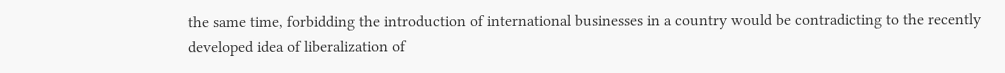the same time, forbidding the introduction of international businesses in a country would be contradicting to the recently developed idea of liberalization of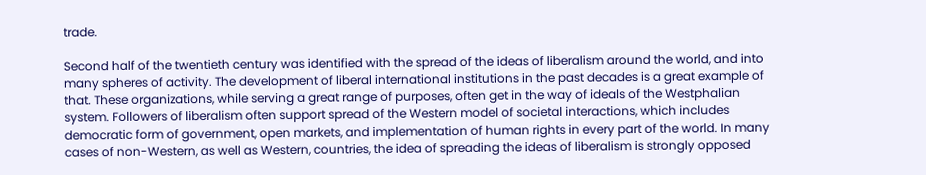trade.

Second half of the twentieth century was identified with the spread of the ideas of liberalism around the world, and into many spheres of activity. The development of liberal international institutions in the past decades is a great example of that. These organizations, while serving a great range of purposes, often get in the way of ideals of the Westphalian system. Followers of liberalism often support spread of the Western model of societal interactions, which includes democratic form of government, open markets, and implementation of human rights in every part of the world. In many cases of non-Western, as well as Western, countries, the idea of spreading the ideas of liberalism is strongly opposed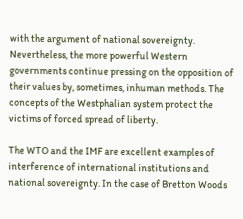with the argument of national sovereignty. Nevertheless, the more powerful Western governments continue pressing on the opposition of their values by, sometimes, inhuman methods. The concepts of the Westphalian system protect the victims of forced spread of liberty.

The WTO and the IMF are excellent examples of interference of international institutions and national sovereignty. In the case of Bretton Woods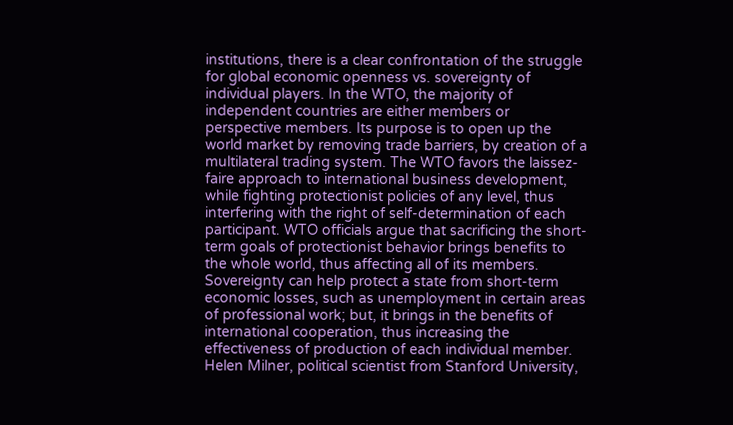institutions, there is a clear confrontation of the struggle for global economic openness vs. sovereignty of individual players. In the WTO, the majority of independent countries are either members or perspective members. Its purpose is to open up the world market by removing trade barriers, by creation of a multilateral trading system. The WTO favors the laissez-faire approach to international business development, while fighting protectionist policies of any level, thus interfering with the right of self-determination of each participant. WTO officials argue that sacrificing the short-term goals of protectionist behavior brings benefits to the whole world, thus affecting all of its members. Sovereignty can help protect a state from short-term economic losses, such as unemployment in certain areas of professional work; but, it brings in the benefits of international cooperation, thus increasing the effectiveness of production of each individual member. Helen Milner, political scientist from Stanford University,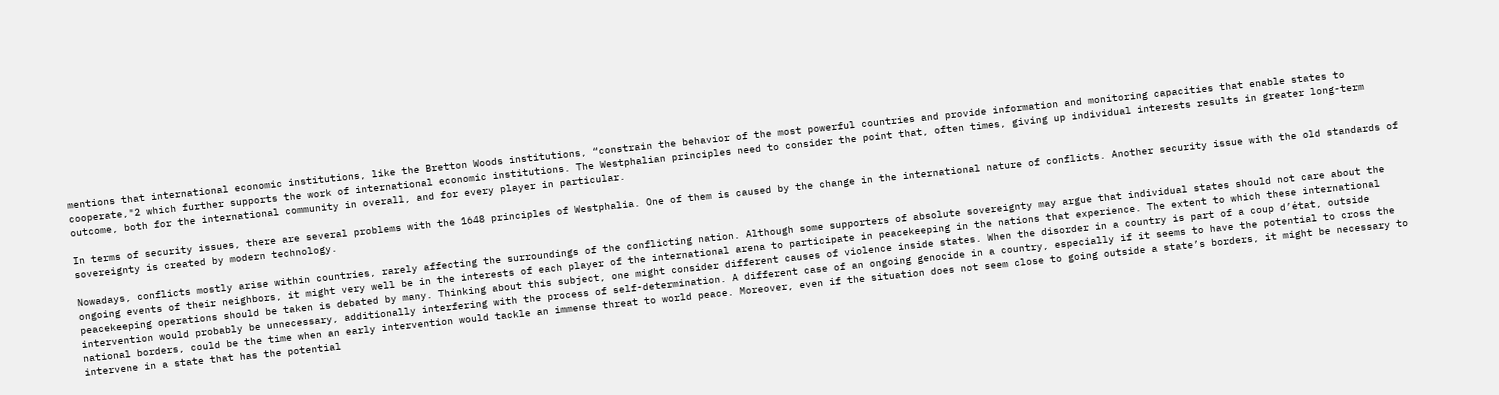mentions that international economic institutions, like the Bretton Woods institutions, “constrain the behavior of the most powerful countries and provide information and monitoring capacities that enable states to cooperate,"2 which further supports the work of international economic institutions. The Westphalian principles need to consider the point that, often times, giving up individual interests results in greater long-term outcome, both for the international community in overall, and for every player in particular.

In terms of security issues, there are several problems with the 1648 principles of Westphalia. One of them is caused by the change in the international nature of conflicts. Another security issue with the old standards of sovereignty is created by modern technology.

Nowadays, conflicts mostly arise within countries, rarely affecting the surroundings of the conflicting nation. Although some supporters of absolute sovereignty may argue that individual states should not care about the ongoing events of their neighbors, it might very well be in the interests of each player of the international arena to participate in peacekeeping in the nations that experience. The extent to which these international peacekeeping operations should be taken is debated by many. Thinking about this subject, one might consider different causes of violence inside states. When the disorder in a country is part of a coup d’état, outside intervention would probably be unnecessary, additionally interfering with the process of self-determination. A different case of an ongoing genocide in a country, especially if it seems to have the potential to cross the national borders, could be the time when an early intervention would tackle an immense threat to world peace. Moreover, even if the situation does not seem close to going outside a state’s borders, it might be necessary to intervene in a state that has the potential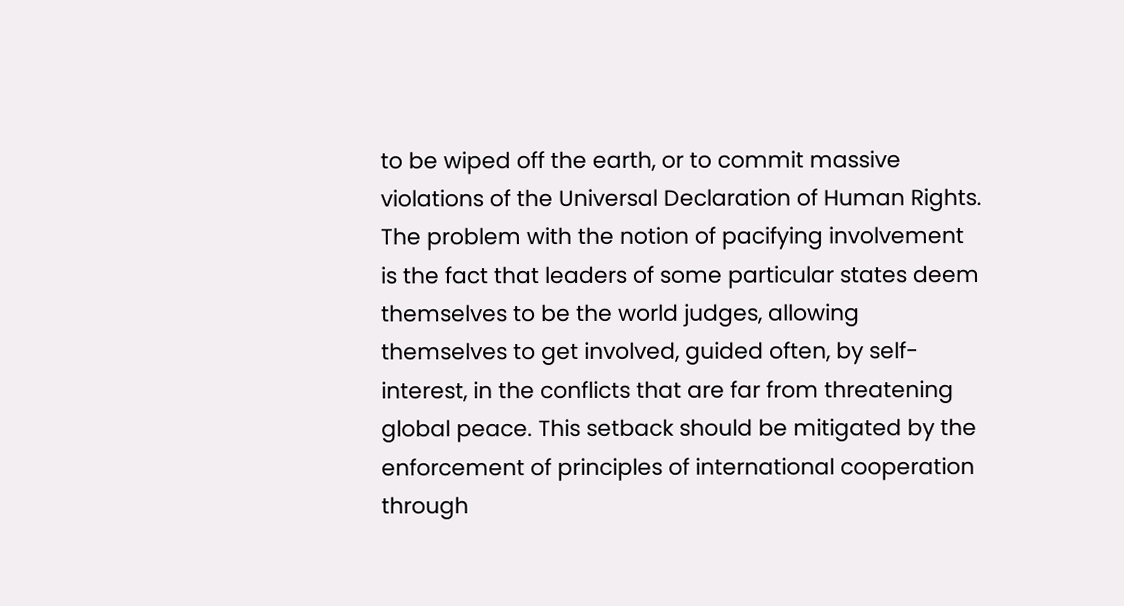to be wiped off the earth, or to commit massive violations of the Universal Declaration of Human Rights. The problem with the notion of pacifying involvement is the fact that leaders of some particular states deem themselves to be the world judges, allowing themselves to get involved, guided often, by self-interest, in the conflicts that are far from threatening global peace. This setback should be mitigated by the enforcement of principles of international cooperation through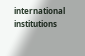international institutions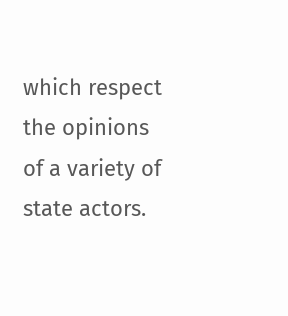which respect the opinions of a variety of state actors.